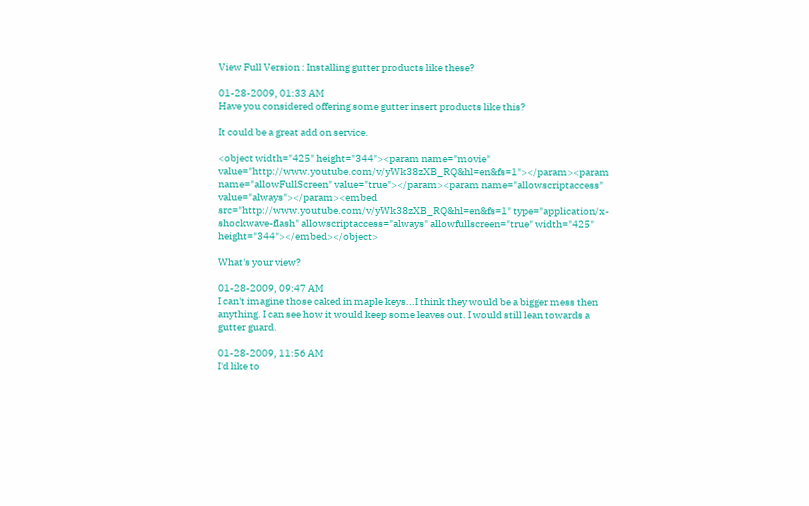View Full Version : Installing gutter products like these?

01-28-2009, 01:33 AM
Have you considered offering some gutter insert products like this?

It could be a great add on service.

<object width="425" height="344"><param name="movie" value="http://www.youtube.com/v/yWk38zXB_RQ&hl=en&fs=1"></param><param name="allowFullScreen" value="true"></param><param name="allowscriptaccess" value="always"></param><embed src="http://www.youtube.com/v/yWk38zXB_RQ&hl=en&fs=1" type="application/x-shockwave-flash" allowscriptaccess="always" allowfullscreen="true" width="425" height="344"></embed></object>

What's your view?

01-28-2009, 09:47 AM
I can't imagine those caked in maple keys...I think they would be a bigger mess then anything. I can see how it would keep some leaves out. I would still lean towards a gutter guard.

01-28-2009, 11:56 AM
I'd like to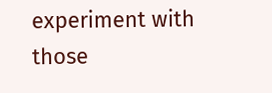experiment with those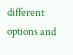different options and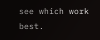see which work best.